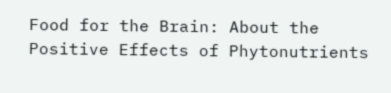Food for the Brain: About the Positive Effects of Phytonutrients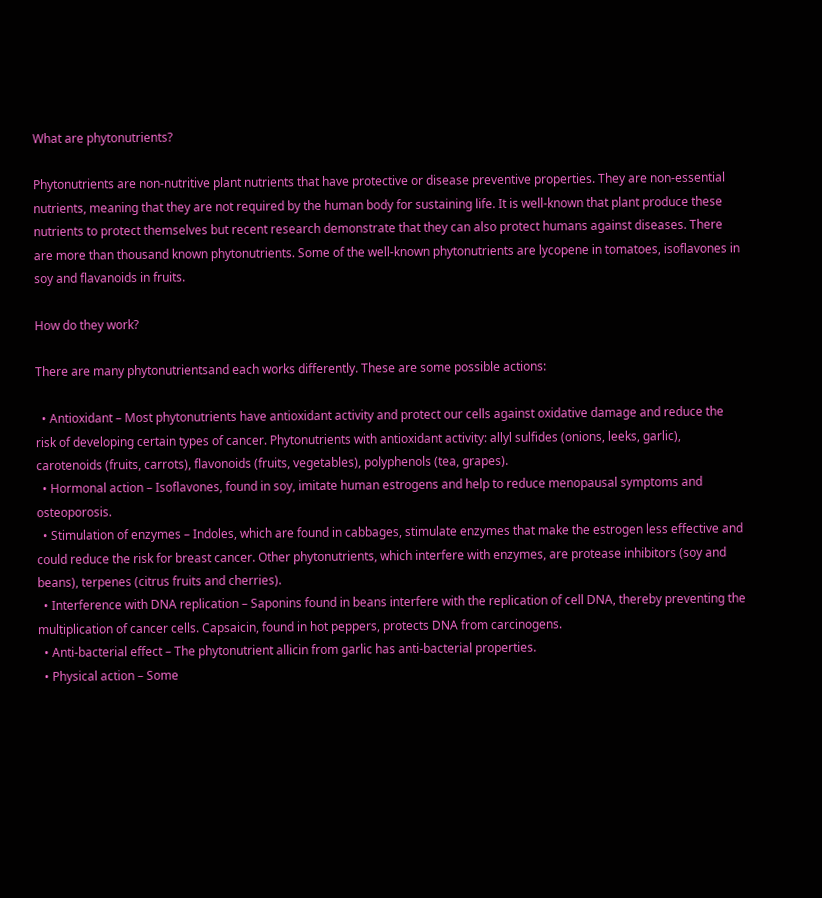What are phytonutrients?

Phytonutrients are non-nutritive plant nutrients that have protective or disease preventive properties. They are non-essential nutrients, meaning that they are not required by the human body for sustaining life. It is well-known that plant produce these nutrients to protect themselves but recent research demonstrate that they can also protect humans against diseases. There are more than thousand known phytonutrients. Some of the well-known phytonutrients are lycopene in tomatoes, isoflavones in soy and flavanoids in fruits.

How do they work?

There are many phytonutrientsand each works differently. These are some possible actions:

  • Antioxidant – Most phytonutrients have antioxidant activity and protect our cells against oxidative damage and reduce the risk of developing certain types of cancer. Phytonutrients with antioxidant activity: allyl sulfides (onions, leeks, garlic), carotenoids (fruits, carrots), flavonoids (fruits, vegetables), polyphenols (tea, grapes).
  • Hormonal action – Isoflavones, found in soy, imitate human estrogens and help to reduce menopausal symptoms and osteoporosis.
  • Stimulation of enzymes – Indoles, which are found in cabbages, stimulate enzymes that make the estrogen less effective and could reduce the risk for breast cancer. Other phytonutrients, which interfere with enzymes, are protease inhibitors (soy and beans), terpenes (citrus fruits and cherries).
  • Interference with DNA replication – Saponins found in beans interfere with the replication of cell DNA, thereby preventing the multiplication of cancer cells. Capsaicin, found in hot peppers, protects DNA from carcinogens.
  • Anti-bacterial effect – The phytonutrient allicin from garlic has anti-bacterial properties.
  • Physical action – Some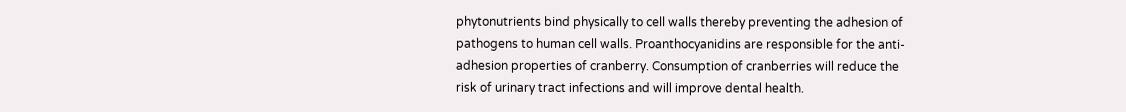phytonutrients bind physically to cell walls thereby preventing the adhesion of pathogens to human cell walls. Proanthocyanidins are responsible for the anti-adhesion properties of cranberry. Consumption of cranberries will reduce the risk of urinary tract infections and will improve dental health.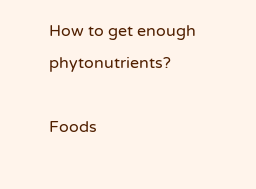How to get enough phytonutrients?

Foods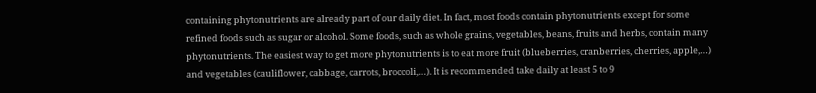containing phytonutrients are already part of our daily diet. In fact, most foods contain phytonutrients except for some refined foods such as sugar or alcohol. Some foods, such as whole grains, vegetables, beans, fruits and herbs, contain many phytonutrients. The easiest way to get more phytonutrients is to eat more fruit (blueberries, cranberries, cherries, apple,…) and vegetables (cauliflower, cabbage, carrots, broccoli,…). It is recommended take daily at least 5 to 9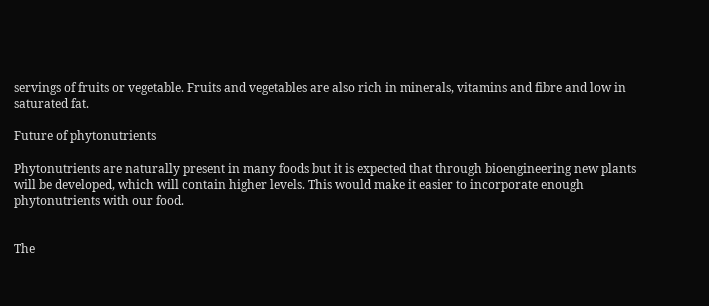servings of fruits or vegetable. Fruits and vegetables are also rich in minerals, vitamins and fibre and low in saturated fat.

Future of phytonutrients

Phytonutrients are naturally present in many foods but it is expected that through bioengineering new plants will be developed, which will contain higher levels. This would make it easier to incorporate enough phytonutrients with our food.


The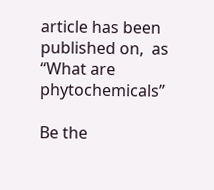article has been published on,  as “What are phytochemicals”

Be the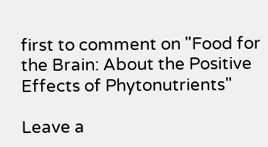first to comment on "Food for the Brain: About the Positive Effects of Phytonutrients"

Leave a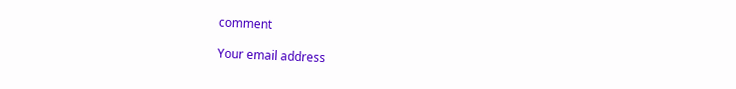comment

Your email address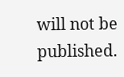will not be published.